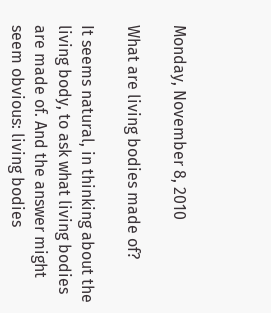Monday, November 8, 2010

What are living bodies made of?

It seems natural, in thinking about the living body, to ask what living bodies are made of. And the answer might seem obvious: living bodies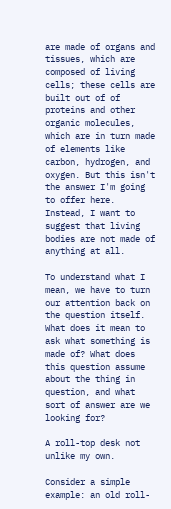are made of organs and tissues, which are composed of living cells; these cells are built out of of proteins and other organic molecules, which are in turn made of elements like carbon, hydrogen, and oxygen. But this isn't the answer I'm going to offer here. Instead, I want to suggest that living bodies are not made of anything at all.

To understand what I mean, we have to turn our attention back on the question itself. What does it mean to ask what something is made of? What does this question assume about the thing in question, and what sort of answer are we looking for?

A roll-top desk not unlike my own.

Consider a simple example: an old roll-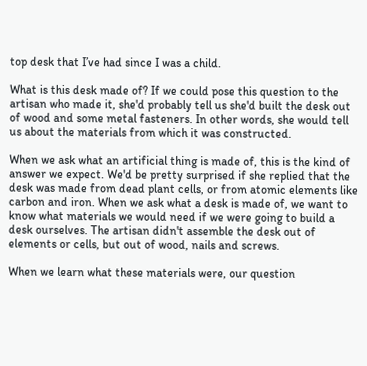top desk that I’ve had since I was a child.

What is this desk made of? If we could pose this question to the artisan who made it, she'd probably tell us she'd built the desk out of wood and some metal fasteners. In other words, she would tell us about the materials from which it was constructed.

When we ask what an artificial thing is made of, this is the kind of answer we expect. We'd be pretty surprised if she replied that the desk was made from dead plant cells, or from atomic elements like carbon and iron. When we ask what a desk is made of, we want to know what materials we would need if we were going to build a desk ourselves. The artisan didn't assemble the desk out of elements or cells, but out of wood, nails and screws.

When we learn what these materials were, our question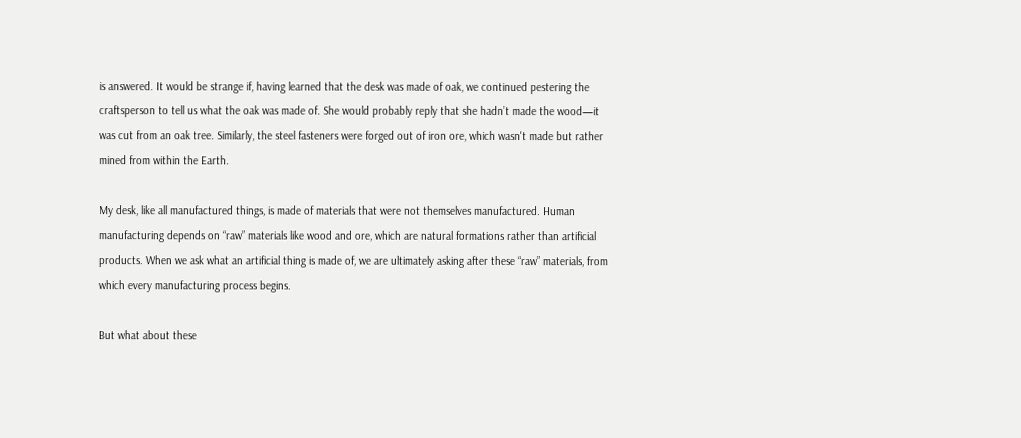is answered. It would be strange if, having learned that the desk was made of oak, we continued pestering the craftsperson to tell us what the oak was made of. She would probably reply that she hadn’t made the wood—it was cut from an oak tree. Similarly, the steel fasteners were forged out of iron ore, which wasn't made but rather mined from within the Earth.

My desk, like all manufactured things, is made of materials that were not themselves manufactured. Human manufacturing depends on “raw” materials like wood and ore, which are natural formations rather than artificial products. When we ask what an artificial thing is made of, we are ultimately asking after these “raw” materials, from which every manufacturing process begins.

But what about these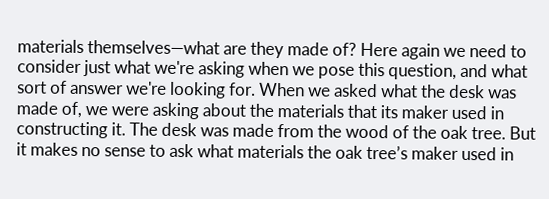materials themselves—what are they made of? Here again we need to consider just what we're asking when we pose this question, and what sort of answer we're looking for. When we asked what the desk was made of, we were asking about the materials that its maker used in constructing it. The desk was made from the wood of the oak tree. But it makes no sense to ask what materials the oak tree’s maker used in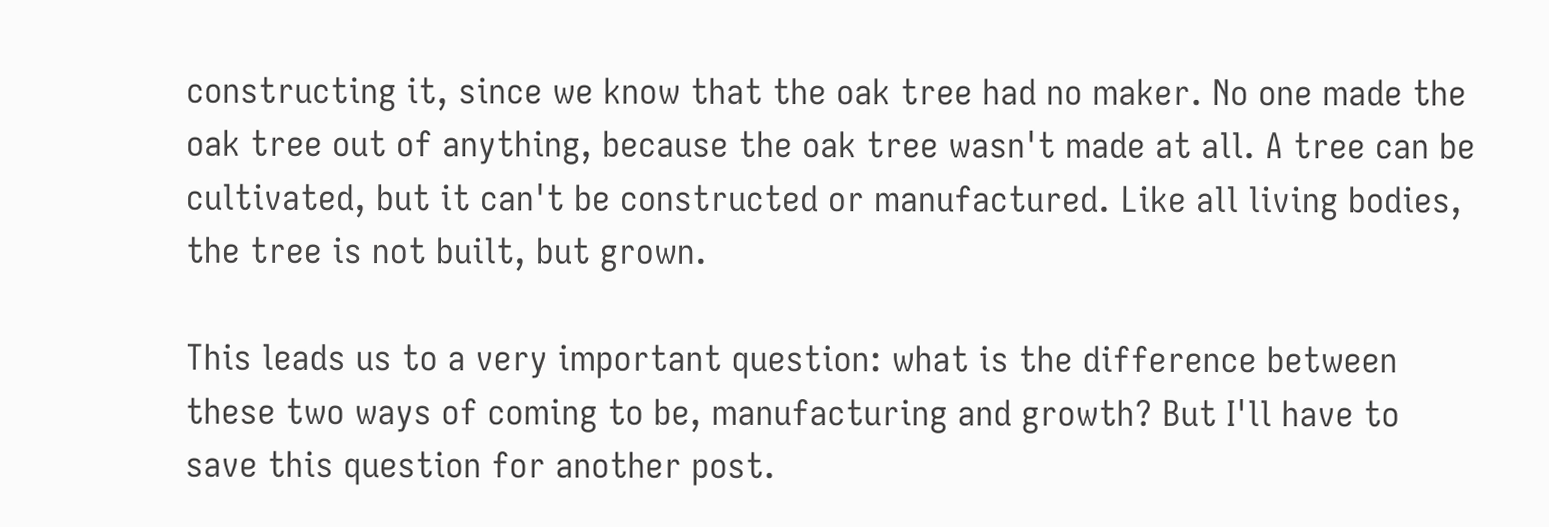constructing it, since we know that the oak tree had no maker. No one made the oak tree out of anything, because the oak tree wasn't made at all. A tree can be cultivated, but it can't be constructed or manufactured. Like all living bodies, the tree is not built, but grown.

This leads us to a very important question: what is the difference between these two ways of coming to be, manufacturing and growth? But I'll have to save this question for another post.